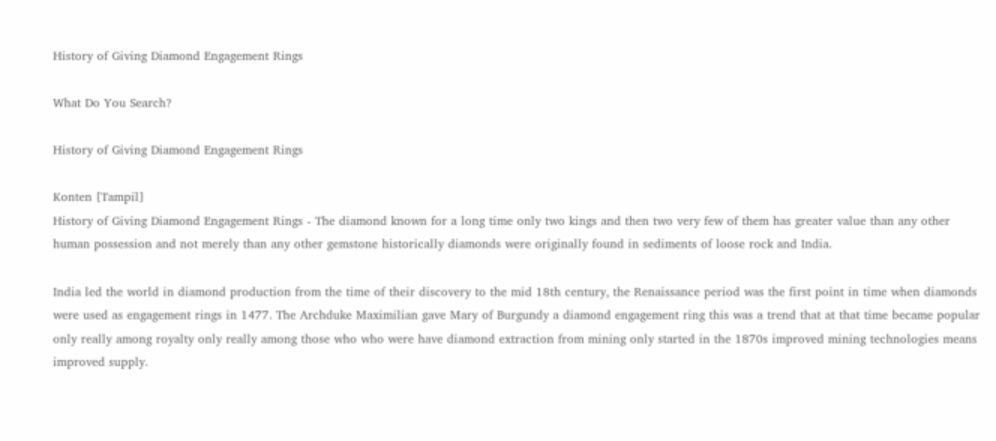History of Giving Diamond Engagement Rings

What Do You Search?

History of Giving Diamond Engagement Rings

Konten [Tampil]
History of Giving Diamond Engagement Rings - The diamond known for a long time only two kings and then two very few of them has greater value than any other human possession and not merely than any other gemstone historically diamonds were originally found in sediments of loose rock and India.

India led the world in diamond production from the time of their discovery to the mid 18th century, the Renaissance period was the first point in time when diamonds were used as engagement rings in 1477. The Archduke Maximilian gave Mary of Burgundy a diamond engagement ring this was a trend that at that time became popular only really among royalty only really among those who who were have diamond extraction from mining only started in the 1870s improved mining technologies means improved supply.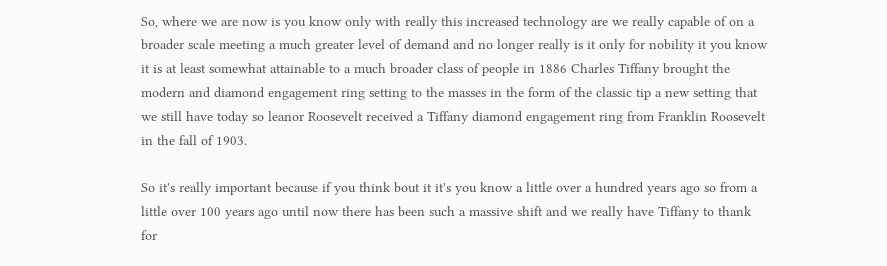So, where we are now is you know only with really this increased technology are we really capable of on a broader scale meeting a much greater level of demand and no longer really is it only for nobility it you know it is at least somewhat attainable to a much broader class of people in 1886 Charles Tiffany brought the modern and diamond engagement ring setting to the masses in the form of the classic tip a new setting that we still have today so leanor Roosevelt received a Tiffany diamond engagement ring from Franklin Roosevelt in the fall of 1903.

So it's really important because if you think bout it it's you know a little over a hundred years ago so from a little over 100 years ago until now there has been such a massive shift and we really have Tiffany to thank for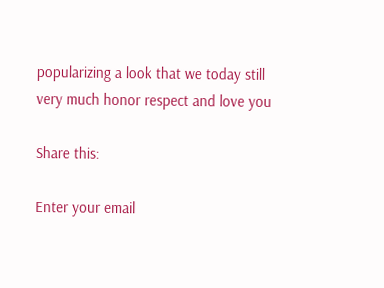popularizing a look that we today still very much honor respect and love you

Share this:

Enter your email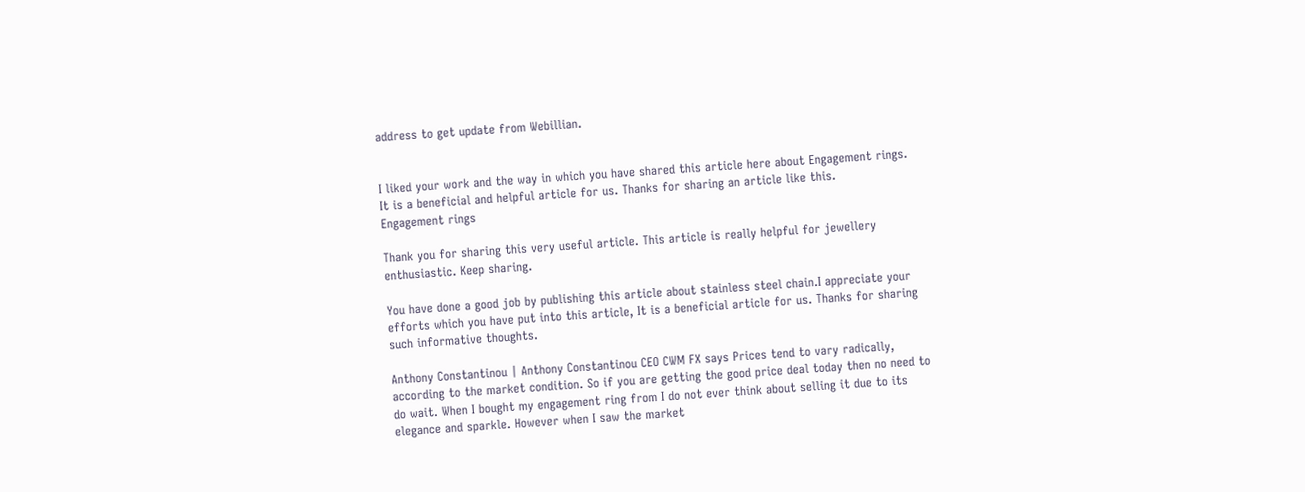address to get update from Webillian.


I liked your work and the way in which you have shared this article here about Engagement rings. It is a beneficial and helpful article for us. Thanks for sharing an article like this.
Engagement rings

Thank you for sharing this very useful article. This article is really helpful for jewellery enthusiastic. Keep sharing.

You have done a good job by publishing this article about stainless steel chain.I appreciate your efforts which you have put into this article, It is a beneficial article for us. Thanks for sharing such informative thoughts.

Anthony Constantinou | Anthony Constantinou CEO CWM FX says Prices tend to vary radically, according to the market condition. So if you are getting the good price deal today then no need to do wait. When I bought my engagement ring from I do not ever think about selling it due to its elegance and sparkle. However when I saw the market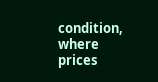condition, where prices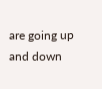are going up and down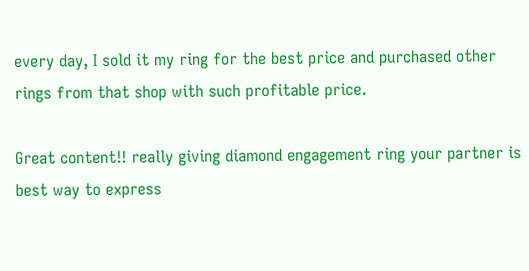every day, I sold it my ring for the best price and purchased other rings from that shop with such profitable price.

Great content!! really giving diamond engagement ring your partner is best way to express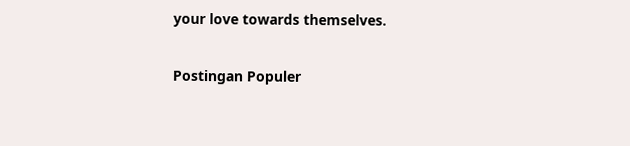your love towards themselves.

Postingan Populer